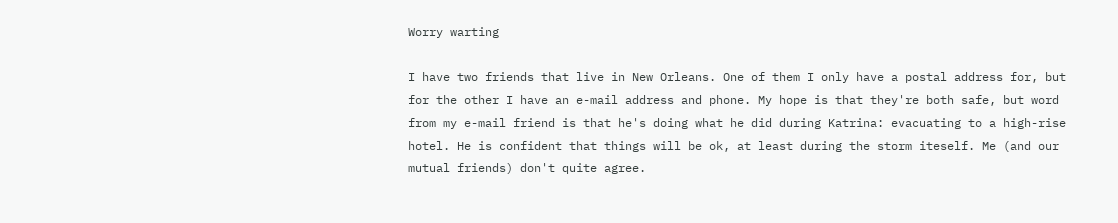Worry warting

I have two friends that live in New Orleans. One of them I only have a postal address for, but for the other I have an e-mail address and phone. My hope is that they're both safe, but word from my e-mail friend is that he's doing what he did during Katrina: evacuating to a high-rise hotel. He is confident that things will be ok, at least during the storm iteself. Me (and our mutual friends) don't quite agree.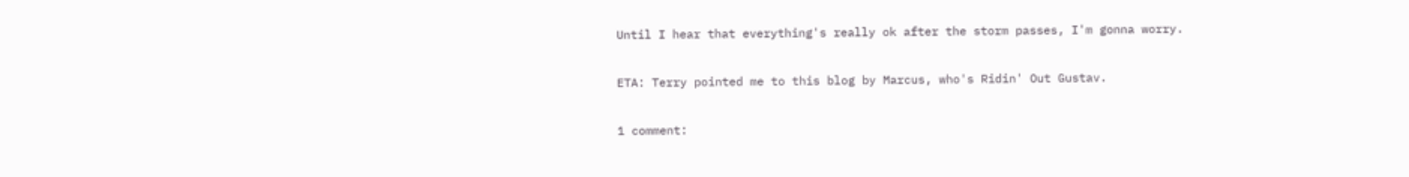Until I hear that everything's really ok after the storm passes, I'm gonna worry.

ETA: Terry pointed me to this blog by Marcus, who's Ridin' Out Gustav.

1 comment: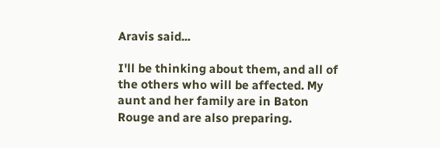Aravis said...

I'll be thinking about them, and all of the others who will be affected. My aunt and her family are in Baton Rouge and are also preparing.